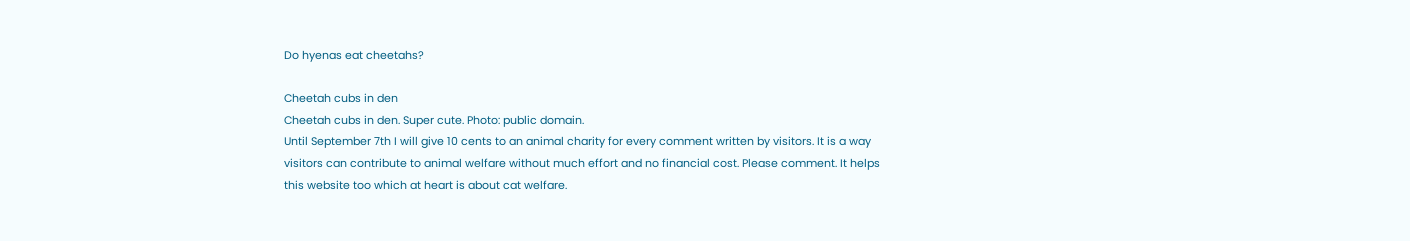Do hyenas eat cheetahs?

Cheetah cubs in den
Cheetah cubs in den. Super cute. Photo: public domain.
Until September 7th I will give 10 cents to an animal charity for every comment written by visitors. It is a way visitors can contribute to animal welfare without much effort and no financial cost. Please comment. It helps this website too which at heart is about cat welfare.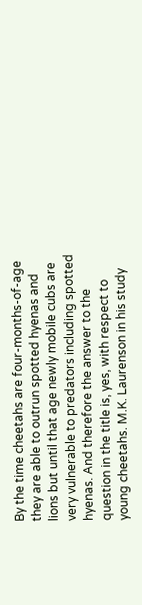By the time cheetahs are four-months-of-age they are able to outrun spotted hyenas and lions but until that age newly mobile cubs are very vulnerable to predators including spotted hyenas. And therefore the answer to the question in the title is, yes, with respect to young cheetahs. M.K. Laurenson in his study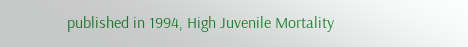published in 1994, High Juvenile Mortality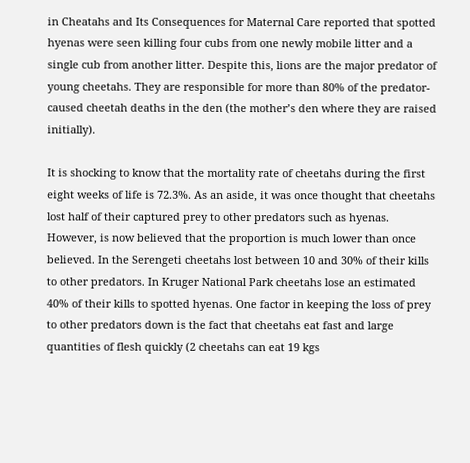in Cheatahs and Its Consequences for Maternal Care reported that spotted hyenas were seen killing four cubs from one newly mobile litter and a single cub from another litter. Despite this, lions are the major predator of young cheetahs. They are responsible for more than 80% of the predator-caused cheetah deaths in the den (the mother’s den where they are raised initially).

It is shocking to know that the mortality rate of cheetahs during the first eight weeks of life is 72.3%. As an aside, it was once thought that cheetahs lost half of their captured prey to other predators such as hyenas. However, is now believed that the proportion is much lower than once believed. In the Serengeti cheetahs lost between 10 and 30% of their kills to other predators. In Kruger National Park cheetahs lose an estimated 40% of their kills to spotted hyenas. One factor in keeping the loss of prey to other predators down is the fact that cheetahs eat fast and large quantities of flesh quickly (2 cheetahs can eat 19 kgs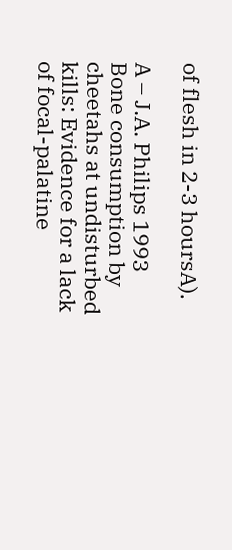of flesh in 2-3 hoursA).

A – J.A. Philips 1993 Bone consumption by cheetahs at undisturbed kills: Evidence for a lack of focal-palatine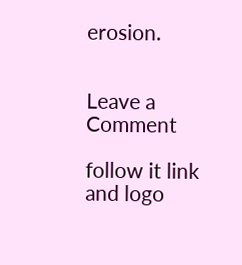erosion.


Leave a Comment

follow it link and logo